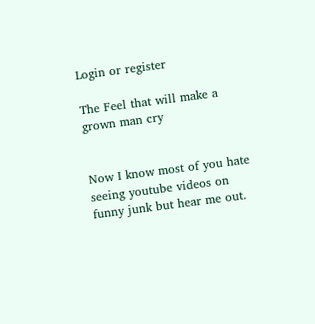Login or register

The Feel that will make a grown man cry


Now I know most of you hate seeing youtube videos on funny junk but hear me out.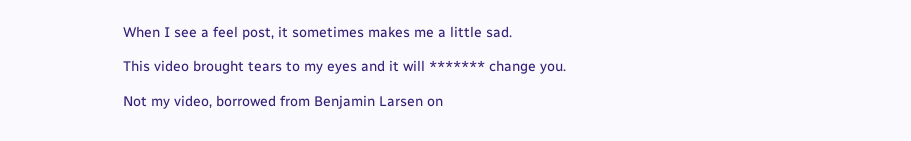When I see a feel post, it sometimes makes me a little sad.

This video brought tears to my eyes and it will ******* change you.

Not my video, borrowed from Benjamin Larsen on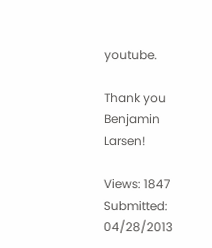youtube.

Thank you Benjamin Larsen!

Views: 1847 Submitted: 04/28/2013